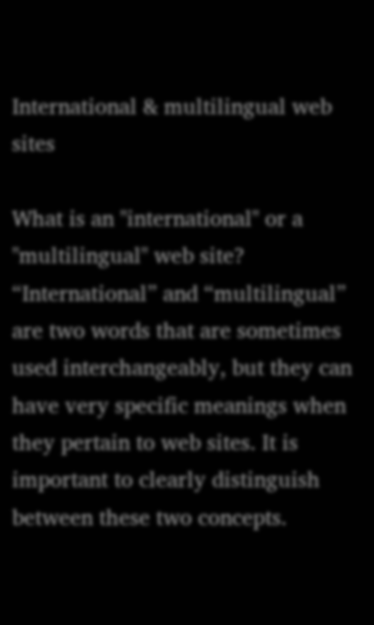International & multilingual web sites

What is an "international" or a "multilingual" web site? “International” and “multilingual” are two words that are sometimes used interchangeably, but they can have very specific meanings when they pertain to web sites. It is important to clearly distinguish between these two concepts.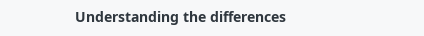Understanding the differences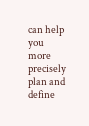can help you more precisely plan and define